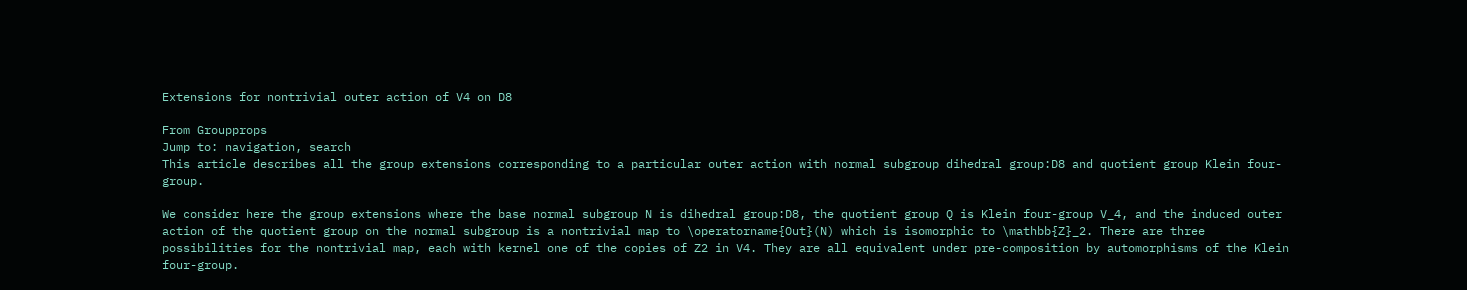Extensions for nontrivial outer action of V4 on D8

From Groupprops
Jump to: navigation, search
This article describes all the group extensions corresponding to a particular outer action with normal subgroup dihedral group:D8 and quotient group Klein four-group.

We consider here the group extensions where the base normal subgroup N is dihedral group:D8, the quotient group Q is Klein four-group V_4, and the induced outer action of the quotient group on the normal subgroup is a nontrivial map to \operatorname{Out}(N) which is isomorphic to \mathbb{Z}_2. There are three possibilities for the nontrivial map, each with kernel one of the copies of Z2 in V4. They are all equivalent under pre-composition by automorphisms of the Klein four-group.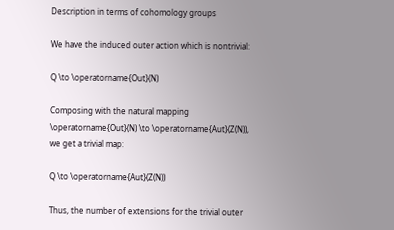Description in terms of cohomology groups

We have the induced outer action which is nontrivial:

Q \to \operatorname{Out}(N)

Composing with the natural mapping \operatorname{Out}(N) \to \operatorname{Aut}(Z(N)), we get a trivial map:

Q \to \operatorname{Aut}(Z(N))

Thus, the number of extensions for the trivial outer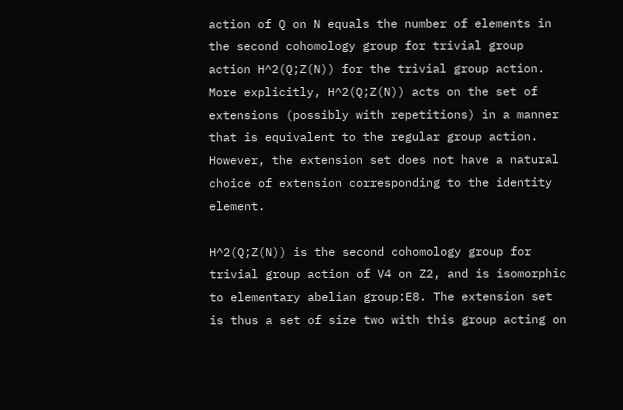action of Q on N equals the number of elements in the second cohomology group for trivial group action H^2(Q;Z(N)) for the trivial group action. More explicitly, H^2(Q;Z(N)) acts on the set of extensions (possibly with repetitions) in a manner that is equivalent to the regular group action. However, the extension set does not have a natural choice of extension corresponding to the identity element.

H^2(Q;Z(N)) is the second cohomology group for trivial group action of V4 on Z2, and is isomorphic to elementary abelian group:E8. The extension set is thus a set of size two with this group acting on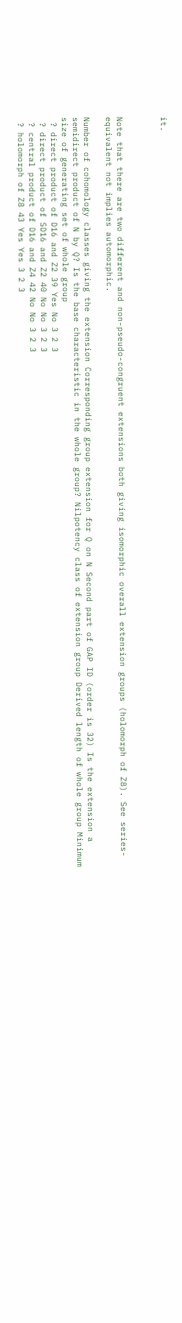it.



Note that there are two different and non-pseudo-congruent extensions both giving isomorphic overall extension groups (holomorph of Z8). See series-equivalent not implies automorphic.

Number of cohomology classes giving the extension Corresponding group extension for Q on N Second part of GAP ID (order is 32) Is the extension a semidirect product of N by Q? Is the base characteristic in the whole group? Nilpotency class of extension group Derived length of whole group Minimum size of generating set of whole group
 ? direct product of D16 and Z2 39 Yes No 3 2 3
 ? direct product of SD16 and Z2 40 No No 3 2 3
 ? central product of D16 and Z4 42 No No 3 2 3
 ? holomorph of Z8 43 Yes Yes 3 2 3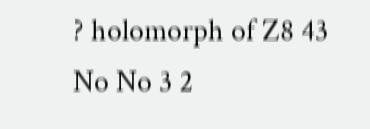? holomorph of Z8 43 No No 3 2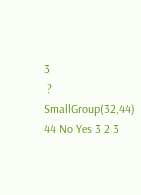3
 ? SmallGroup(32,44) 44 No Yes 3 2 3